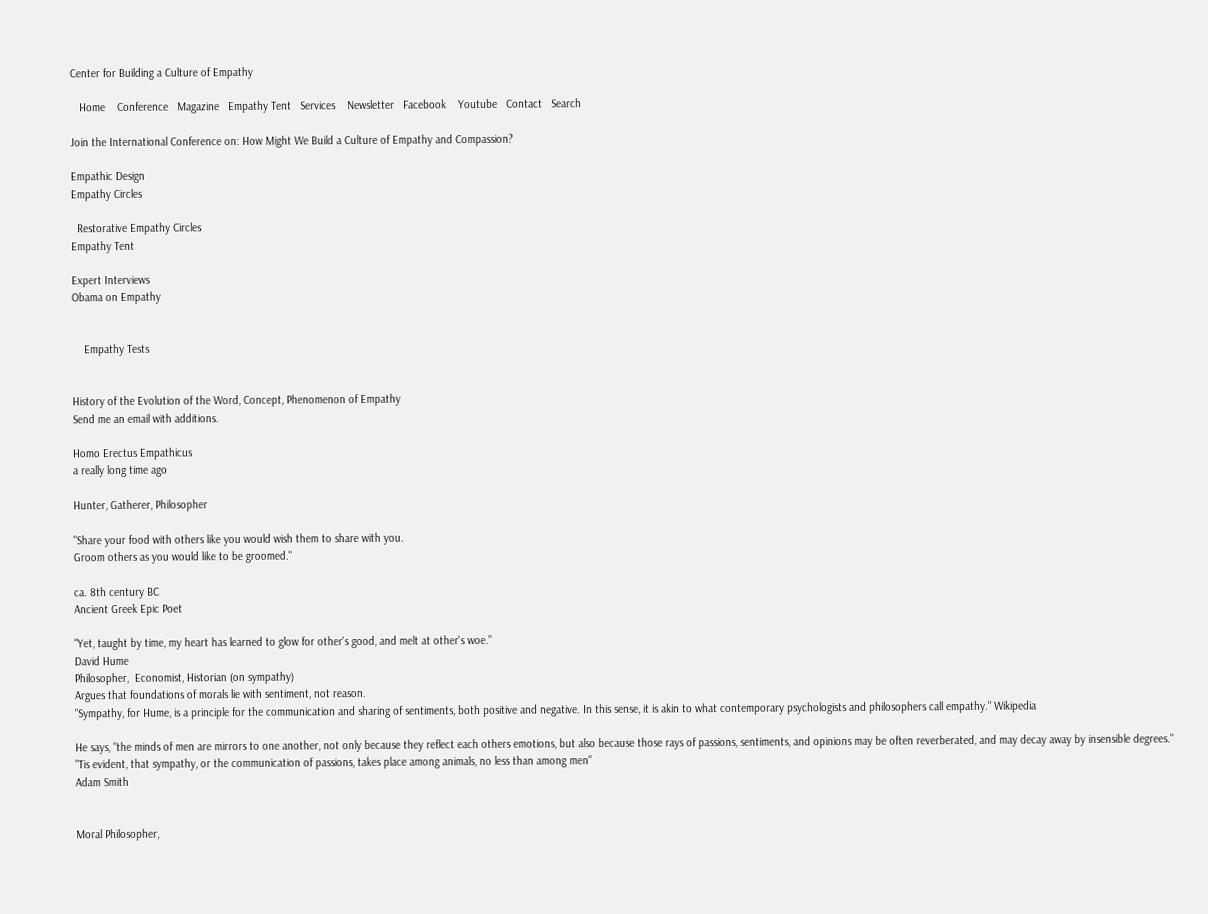Center for Building a Culture of Empathy

   Home    Conference   Magazine   Empathy Tent   Services    Newsletter   Facebook    Youtube   Contact   Search

Join the International Conference on: How Might We Build a Culture of Empathy and Compassion?

Empathic Design
Empathy Circles

  Restorative Empathy Circles
Empathy Tent

Expert Interviews
Obama on Empathy


    Empathy Tests


History of the Evolution of the Word, Concept, Phenomenon of Empathy
Send me an email with additions.

Homo Erectus Empathicus
a really long time ago

Hunter, Gatherer, Philosopher

"Share your food with others like you would wish them to share with you.
Groom others as you would like to be groomed."

ca. 8th century BC
Ancient Greek Epic Poet

"Yet, taught by time, my heart has learned to glow for other's good, and melt at other's woe."
David Hume
Philosopher,  Economist, Historian (on sympathy)
Argues that foundations of morals lie with sentiment, not reason.
"Sympathy, for Hume, is a principle for the communication and sharing of sentiments, both positive and negative. In this sense, it is akin to what contemporary psychologists and philosophers call empathy." Wikipedia

He says, "the minds of men are mirrors to one another, not only because they reflect each others emotions, but also because those rays of passions, sentiments, and opinions may be often reverberated, and may decay away by insensible degrees."
"Tis evident, that sympathy, or the communication of passions, takes place among animals, no less than among men"
Adam Smith


Moral Philosopher,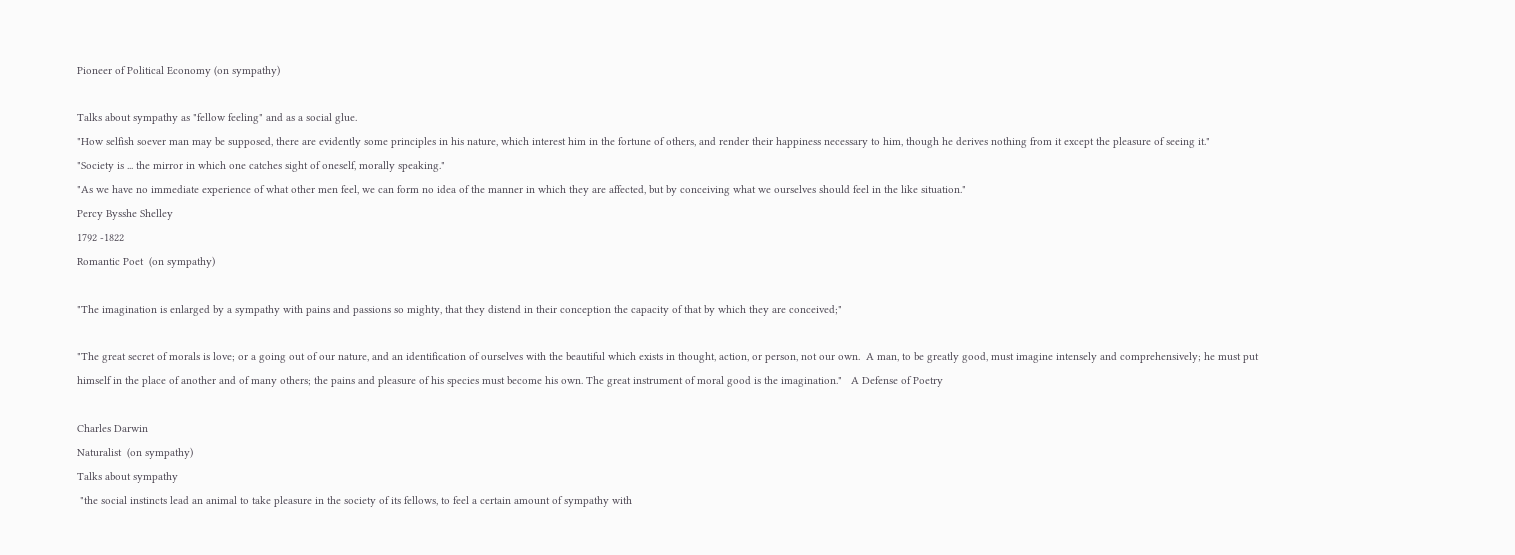Pioneer of Political Economy (on sympathy)

Talks about sympathy as "fellow feeling" and as a social glue.
"How selfish soever man may be supposed, there are evidently some principles in his nature, which interest him in the fortune of others, and render their happiness necessary to him, though he derives nothing from it except the pleasure of seeing it."
"Society is ... the mirror in which one catches sight of oneself, morally speaking."
"As we have no immediate experience of what other men feel, we can form no idea of the manner in which they are affected, but by conceiving what we ourselves should feel in the like situation."
Percy Bysshe Shelley
1792 -1822
Romantic Poet  (on sympathy)

"The imagination is enlarged by a sympathy with pains and passions so mighty, that they distend in their conception the capacity of that by which they are conceived;"

"The great secret of morals is love; or a going out of our nature, and an identification of ourselves with the beautiful which exists in thought, action, or person, not our own.  A man, to be greatly good, must imagine intensely and comprehensively; he must put himself in the place of another and of many others; the pains and pleasure of his species must become his own. The great instrument of moral good is the imagination."   A Defense of Poetry

Charles Darwin
Naturalist  (on sympathy)
Talks about sympathy
 "the social instincts lead an animal to take pleasure in the society of its fellows, to feel a certain amount of sympathy with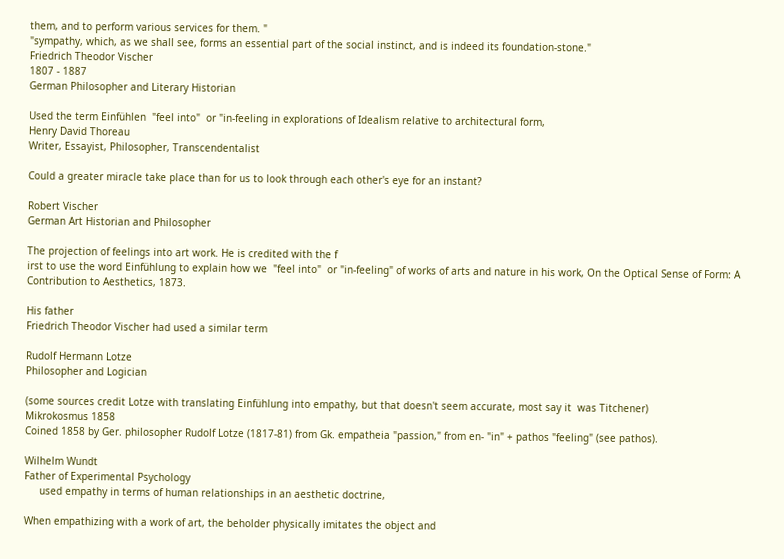them, and to perform various services for them. "
"sympathy, which, as we shall see, forms an essential part of the social instinct, and is indeed its foundation-stone."
Friedrich Theodor Vischer
1807 - 1887
German Philosopher and Literary Historian

Used the term Einfühlen  "feel into"  or "in-feeling in explorations of Idealism relative to architectural form,
Henry David Thoreau
Writer, Essayist, Philosopher, Transcendentalist

Could a greater miracle take place than for us to look through each other's eye for an instant?

Robert Vischer
German Art Historian and Philosopher

The projection of feelings into art work. He is credited with the f
irst to use the word Einfühlung to explain how we  "feel into"  or "in-feeling" of works of arts and nature in his work, On the Optical Sense of Form: A Contribution to Aesthetics, 1873.

His father
Friedrich Theodor Vischer had used a similar term

Rudolf Hermann Lotze
Philosopher and Logician

(some sources credit Lotze with translating Einfühlung into empathy, but that doesn't seem accurate, most say it  was Titchener)
Mikrokosmus 1858
Coined 1858 by Ger. philosopher Rudolf Lotze (1817-81) from Gk. empatheia "passion," from en- "in" + pathos "feeling" (see pathos).

Wilhelm Wundt
Father of Experimental Psychology
     used empathy in terms of human relationships in an aesthetic doctrine,

When empathizing with a work of art, the beholder physically imitates the object and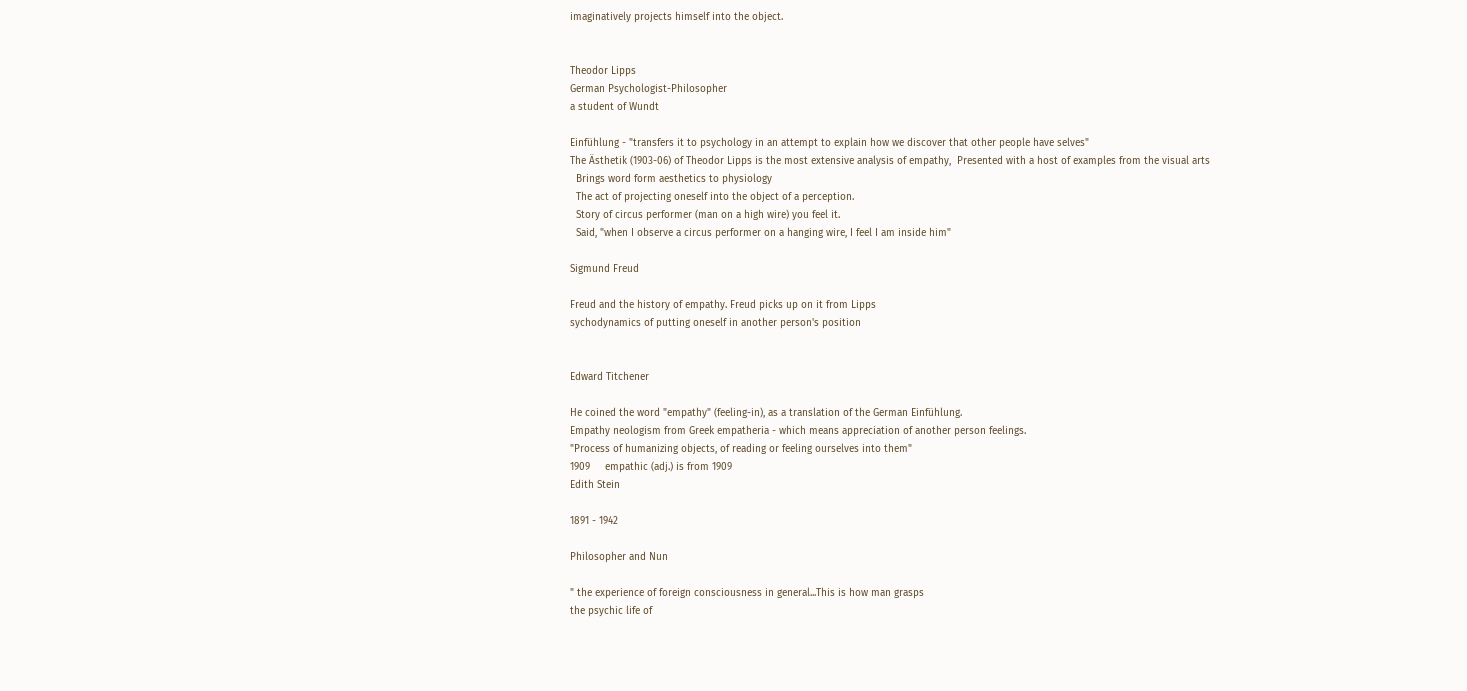imaginatively projects himself into the object.


Theodor Lipps
German Psychologist-Philosopher
a student of Wundt

Einfühlung - "transfers it to psychology in an attempt to explain how we discover that other people have selves"
The Ästhetik (1903-06) of Theodor Lipps is the most extensive analysis of empathy,  Presented with a host of examples from the visual arts
  Brings word form aesthetics to physiology
  The act of projecting oneself into the object of a perception.
  Story of circus performer (man on a high wire) you feel it.
  Said, "when I observe a circus performer on a hanging wire, I feel I am inside him"

Sigmund Freud

Freud and the history of empathy. Freud picks up on it from Lipps
sychodynamics of putting oneself in another person's position


Edward Titchener

He coined the word "empathy" (feeling-in), as a translation of the German Einfühlung.
Empathy neologism from Greek empatheria - which means appreciation of another person feelings.
"Process of humanizing objects, of reading or feeling ourselves into them"
1909     empathic (adj.) is from 1909
Edith Stein

1891 - 1942

Philosopher and Nun

" the experience of foreign consciousness in general...This is how man grasps
the psychic life of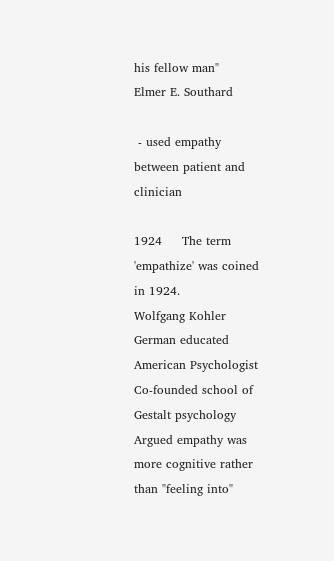his fellow man"
Elmer E. Southard

 - used empathy between patient and clinician

1924     The term 'empathize' was coined in 1924.
Wolfgang Kohler
German educated American Psychologist
Co-founded school of  Gestalt psychology
Argued empathy was more cognitive rather than "feeling into"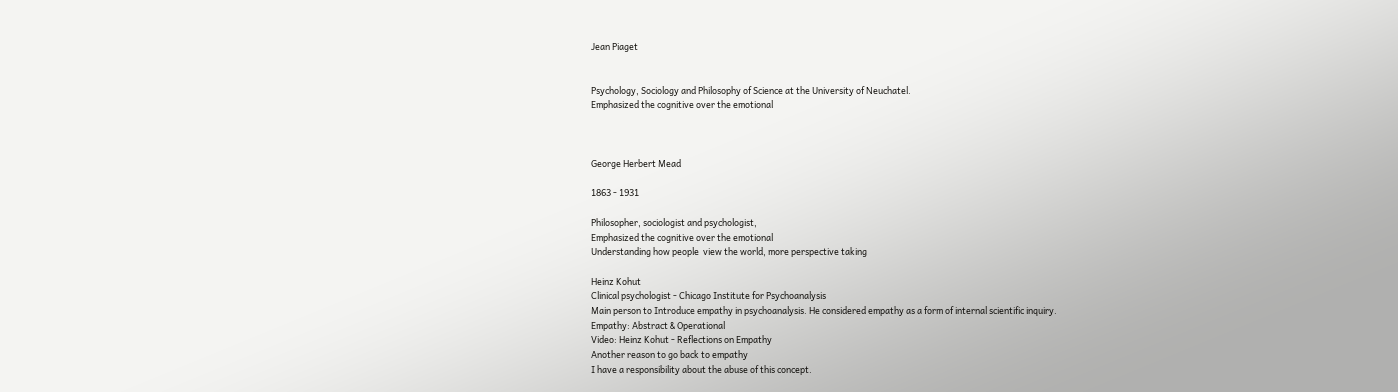Jean Piaget


Psychology, Sociology and Philosophy of Science at the University of Neuchatel.
Emphasized the cognitive over the emotional



George Herbert Mead

1863 - 1931

Philosopher, sociologist and psychologist,
Emphasized the cognitive over the emotional
Understanding how people  view the world, more perspective taking

Heinz Kohut
Clinical psychologist - Chicago Institute for Psychoanalysis
Main person to Introduce empathy in psychoanalysis. He considered empathy as a form of internal scientific inquiry.
Empathy: Abstract & Operational
Video: Heinz Kohut - Reflections on Empathy
Another reason to go back to empathy
I have a responsibility about the abuse of this concept.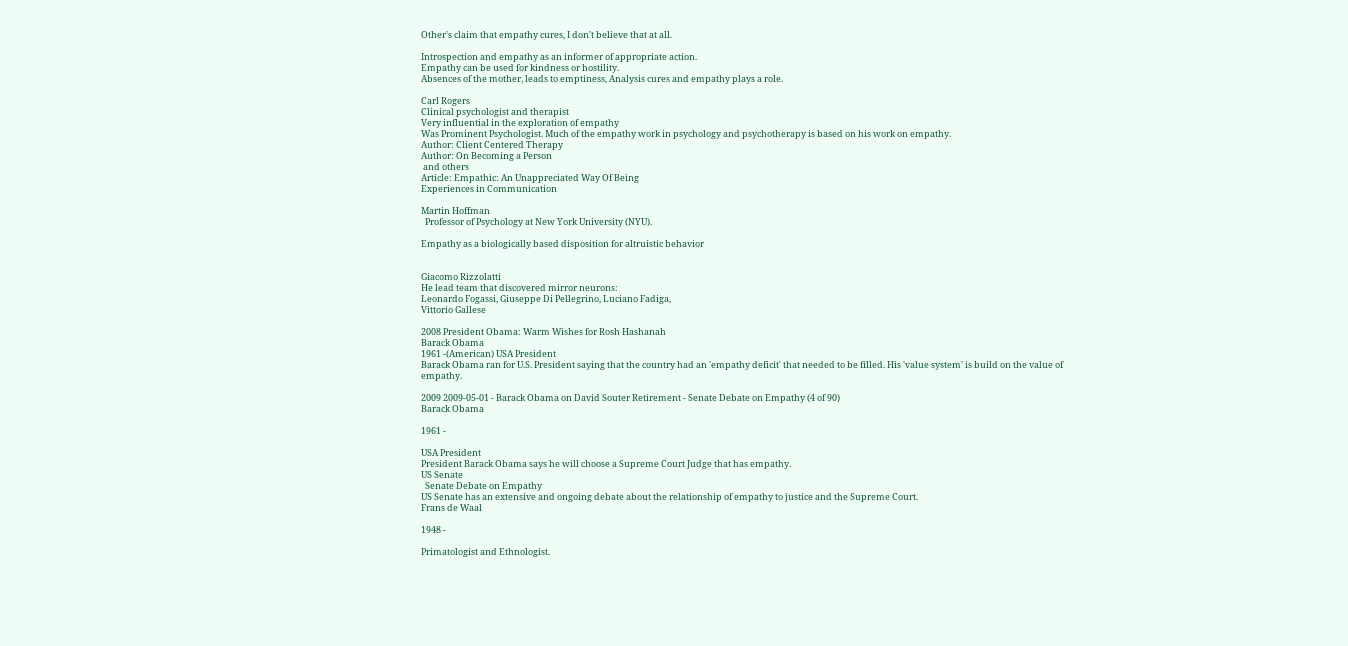Other's claim that empathy cures, I don't believe that at all.

Introspection and empathy as an informer of appropriate action.
Empathy can be used for kindness or hostility.
Absences of the mother, leads to emptiness, Analysis cures and empathy plays a role.

Carl Rogers
Clinical psychologist and therapist
Very influential in the exploration of empathy
Was Prominent Psychologist. Much of the empathy work in psychology and psychotherapy is based on his work on empathy.
Author: Client Centered Therapy
Author: On Becoming a Person
 and others
Article: Empathic: An Unappreciated Way Of Being
Experiences in Communication

Martin Hoffman
  Professor of Psychology at New York University (NYU).

Empathy as a biologically based disposition for altruistic behavior


Giacomo Rizzolatti
He lead team that discovered mirror neurons:
Leonardo Fogassi, Giuseppe Di Pellegrino, Luciano Fadiga,
Vittorio Gallese

2008 President Obama: Warm Wishes for Rosh Hashanah
Barack Obama
1961 -(American) USA President
Barack Obama ran for U.S. President saying that the country had an 'empathy deficit' that needed to be filled. His 'value system' is build on the value of empathy.

2009 2009-05-01 - Barack Obama on David Souter Retirement - Senate Debate on Empathy (4 of 90)
Barack Obama

1961 -

USA President
President Barack Obama says he will choose a Supreme Court Judge that has empathy.
US Senate
  Senate Debate on Empathy
US Senate has an extensive and ongoing debate about the relationship of empathy to justice and the Supreme Court.
Frans de Waal

1948 -

Primatologist and Ethnologist.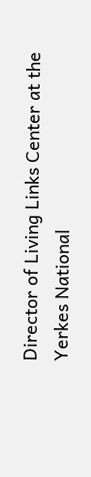Director of Living Links Center at the
Yerkes National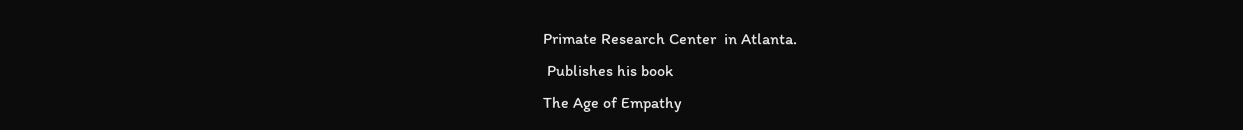Primate Research Center  in Atlanta.
 Publishes his book
The Age of Empathy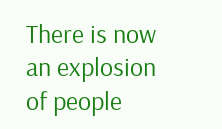There is now an explosion of people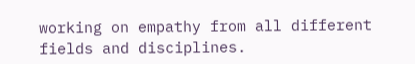working on empathy from all different fields and disciplines.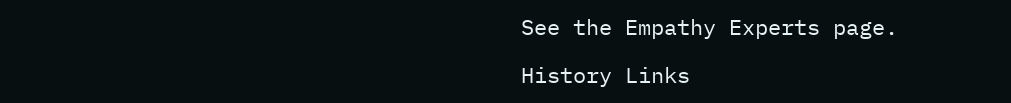See the Empathy Experts page.

History Links